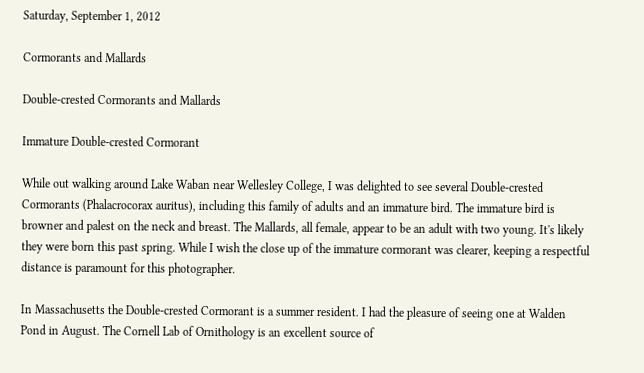Saturday, September 1, 2012

Cormorants and Mallards

Double-crested Cormorants and Mallards

Immature Double-crested Cormorant

While out walking around Lake Waban near Wellesley College, I was delighted to see several Double-crested Cormorants (Phalacrocorax auritus), including this family of adults and an immature bird. The immature bird is browner and palest on the neck and breast. The Mallards, all female, appear to be an adult with two young. It's likely they were born this past spring. While I wish the close up of the immature cormorant was clearer, keeping a respectful distance is paramount for this photographer.

In Massachusetts the Double-crested Cormorant is a summer resident. I had the pleasure of seeing one at Walden Pond in August. The Cornell Lab of Ornithology is an excellent source of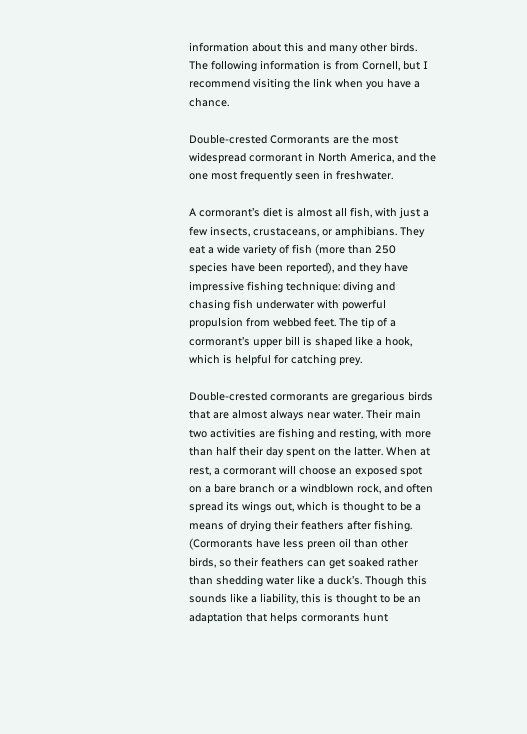information about this and many other birds. The following information is from Cornell, but I recommend visiting the link when you have a chance.

Double-crested Cormorants are the most widespread cormorant in North America, and the one most frequently seen in freshwater.

A cormorant’s diet is almost all fish, with just a few insects, crustaceans, or amphibians. They eat a wide variety of fish (more than 250 species have been reported), and they have impressive fishing technique: diving and chasing fish underwater with powerful propulsion from webbed feet. The tip of a cormorant’s upper bill is shaped like a hook, which is helpful for catching prey.

Double-crested cormorants are gregarious birds that are almost always near water. Their main two activities are fishing and resting, with more than half their day spent on the latter. When at rest, a cormorant will choose an exposed spot on a bare branch or a windblown rock, and often spread its wings out, which is thought to be a means of drying their feathers after fishing. (Cormorants have less preen oil than other birds, so their feathers can get soaked rather than shedding water like a duck’s. Though this sounds like a liability, this is thought to be an adaptation that helps cormorants hunt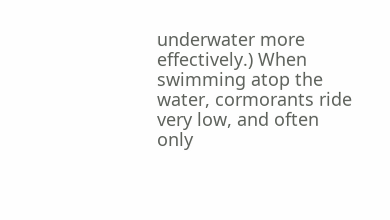underwater more effectively.) When swimming atop the water, cormorants ride very low, and often only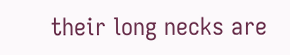their long necks are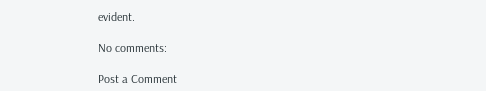evident.

No comments:

Post a Comment